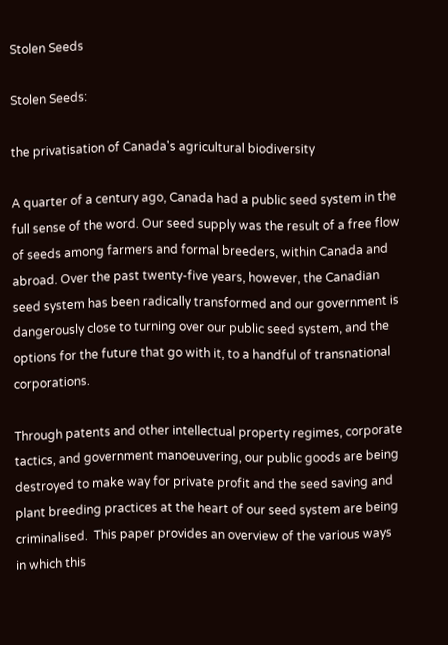Stolen Seeds

Stolen Seeds:

the privatisation of Canada's agricultural biodiversity

A quarter of a century ago, Canada had a public seed system in the full sense of the word. Our seed supply was the result of a free flow of seeds among farmers and formal breeders, within Canada and abroad. Over the past twenty-five years, however, the Canadian seed system has been radically transformed and our government is dangerously close to turning over our public seed system, and the options for the future that go with it, to a handful of transnational corporations.

Through patents and other intellectual property regimes, corporate tactics, and government manoeuvering, our public goods are being destroyed to make way for private profit and the seed saving and plant breeding practices at the heart of our seed system are being criminalised.  This paper provides an overview of the various ways in which this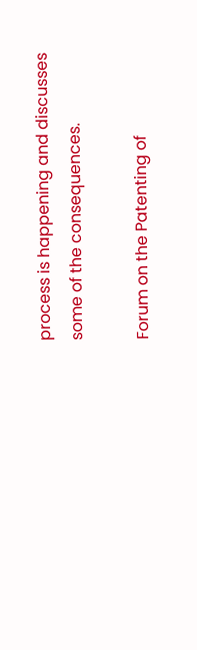process is happening and discusses some of the consequences.

Forum on the Patenting of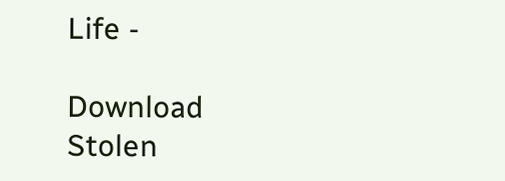Life -

Download Stolen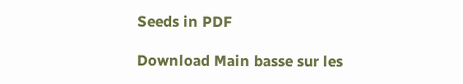Seeds in PDF

Download Main basse sur les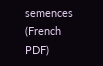semences (French PDF)